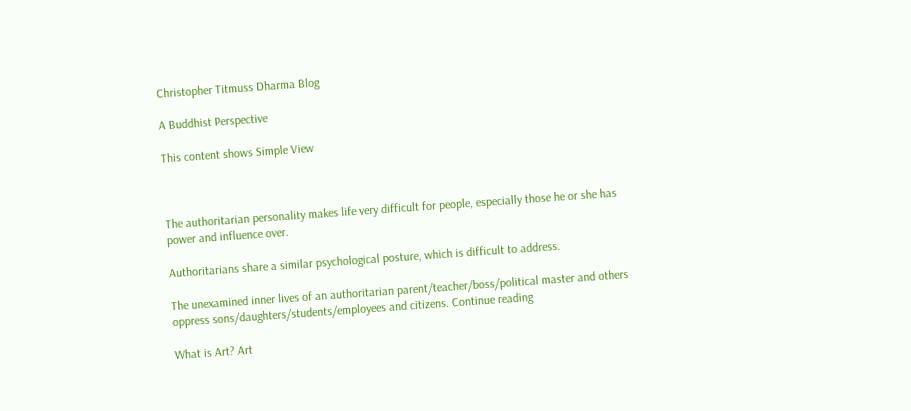Christopher Titmuss Dharma Blog

A Buddhist Perspective

This content shows Simple View



The authoritarian personality makes life very difficult for people, especially those he or she has power and influence over.

Authoritarians share a similar psychological posture, which is difficult to address.

The unexamined inner lives of an authoritarian parent/teacher/boss/political master and others oppress sons/daughters/students/employees and citizens. Continue reading

What is Art? Art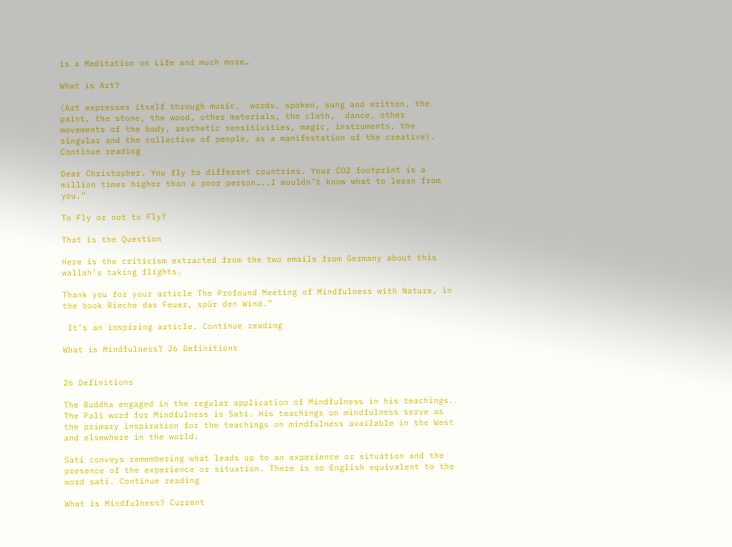is a Meditation on Life and much more…

What is Art?

(Art expresses itself through music,  words, spoken, sung and written, the paint, the stone, the wood, other materials, the cloth,  dance, other movements of the body, aesthetic sensitivities, magic, instruments, the singular and the collective of people, as a manifestation of the creative). Continue reading

Dear Christopher. You fly to different countries. Your CO2 footprint is a million times higher than a poor person…..I wouldn’t know what to learn from you.”

To Fly or not to Fly?

That is the Question

Here is the criticism extracted from the two emails from Germany about this wallah’s taking flights.

Thank you for your article The Profound Meeting of Mindfulness with Nature, in the book Rieche das Feuer, spür den Wind.”

 It’s an inspiring article. Continue reading

What is Mindfulness? 26 Definitions


26 Definitions

The Buddha engaged in the regular application of Mindfulness in his teachings. The Pali word for Mindfulness is Sati. His teachings on mindfulness serve as the primary inspiration for the teachings on mindfulness available in the West  and elsewhere in the world.

Sati conveys remembering what leads up to an experience or situation and the presence of the experience or situation. There is no English equivalent to the word sati. Continue reading

What is Mindfulness? Current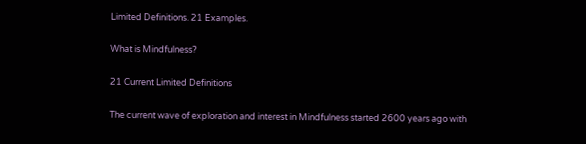Limited Definitions. 21 Examples.

What is Mindfulness?

21 Current Limited Definitions

The current wave of exploration and interest in Mindfulness started 2600 years ago with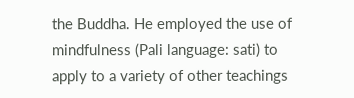the Buddha. He employed the use of mindfulness (Pali language: sati) to apply to a variety of other teachings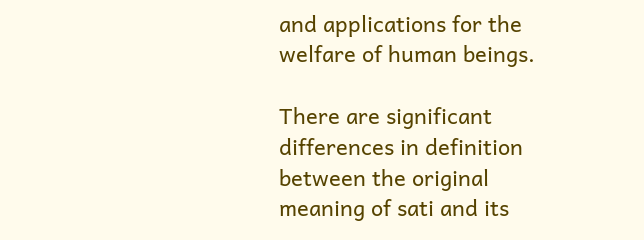and applications for the welfare of human beings.

There are significant differences in definition between the original  meaning of sati and its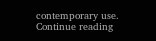contemporary use. Continue reading